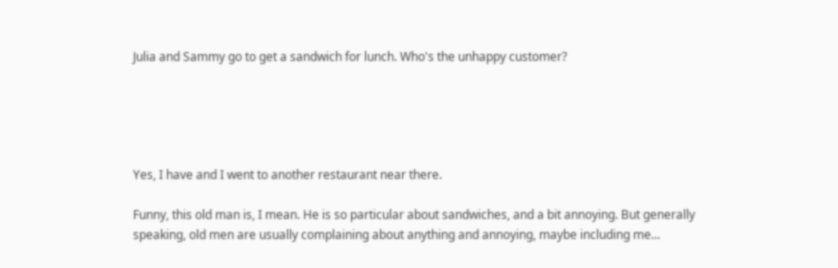Julia and Sammy go to get a sandwich for lunch. Who's the unhappy customer?





Yes, I have and I went to another restaurant near there.

Funny, this old man is, I mean. He is so particular about sandwiches, and a bit annoying. But generally speaking, old men are usually complaining about anything and annoying, maybe including me...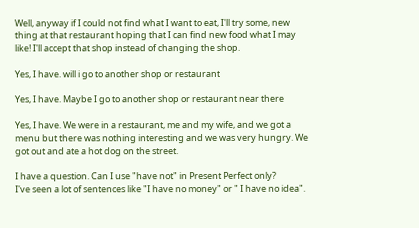Well, anyway if I could not find what I want to eat, I'll try some, new thing at that restaurant hoping that I can find new food what I may like! I'll accept that shop instead of changing the shop.

Yes, I have. will i go to another shop or restaurant

Yes, I have. Maybe I go to another shop or restaurant near there

Yes, I have. We were in a restaurant, me and my wife, and we got a menu but there was nothing interesting and we was very hungry. We got out and ate a hot dog on the street.

I have a question. Can I use "have not" in Present Perfect only?
I've seen a lot of sentences like "I have no money" or " I have no idea".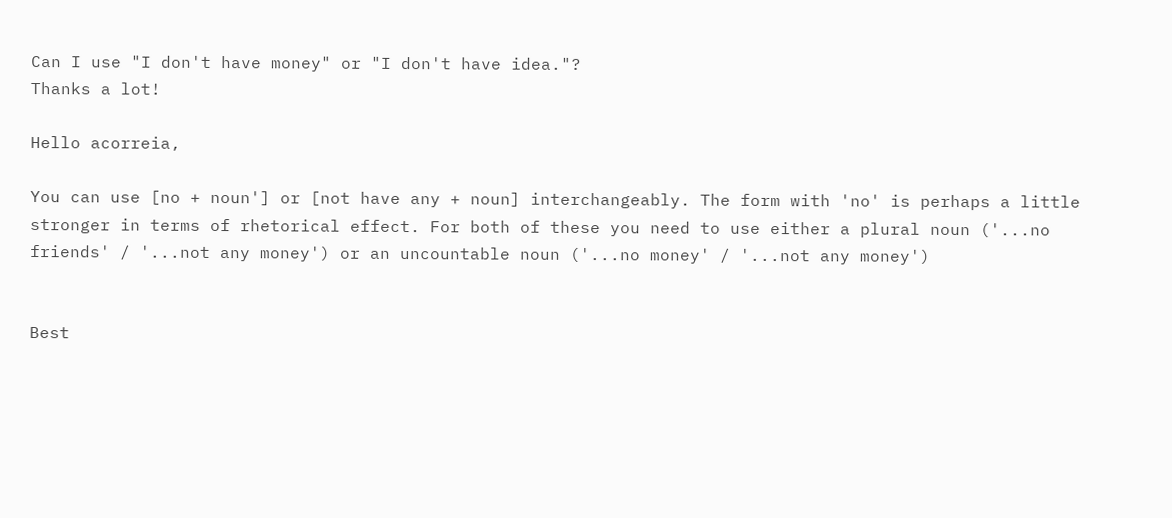Can I use "I don't have money" or "I don't have idea."?
Thanks a lot!

Hello acorreia,

You can use [no + noun'] or [not have any + noun] interchangeably. The form with 'no' is perhaps a little stronger in terms of rhetorical effect. For both of these you need to use either a plural noun ('...no friends' / '...not any money') or an uncountable noun ('...no money' / '...not any money')


Best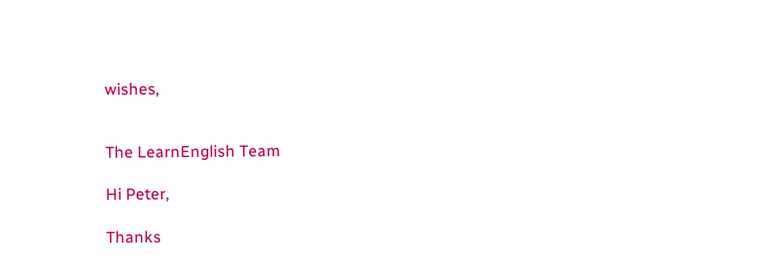wishes,


The LearnEnglish Team

Hi Peter,

Thanks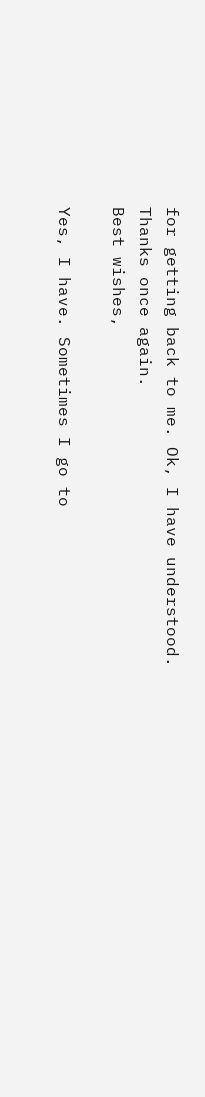for getting back to me. Ok, I have understood.
Thanks once again.
Best wishes,

Yes, I have. Sometimes I go to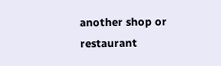another shop or restaurant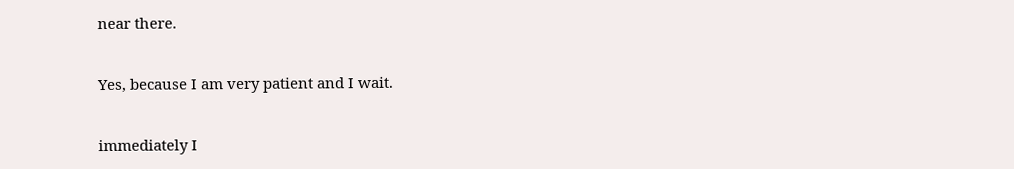near there.

Yes, because I am very patient and I wait.

immediately I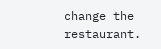change the restaurant.